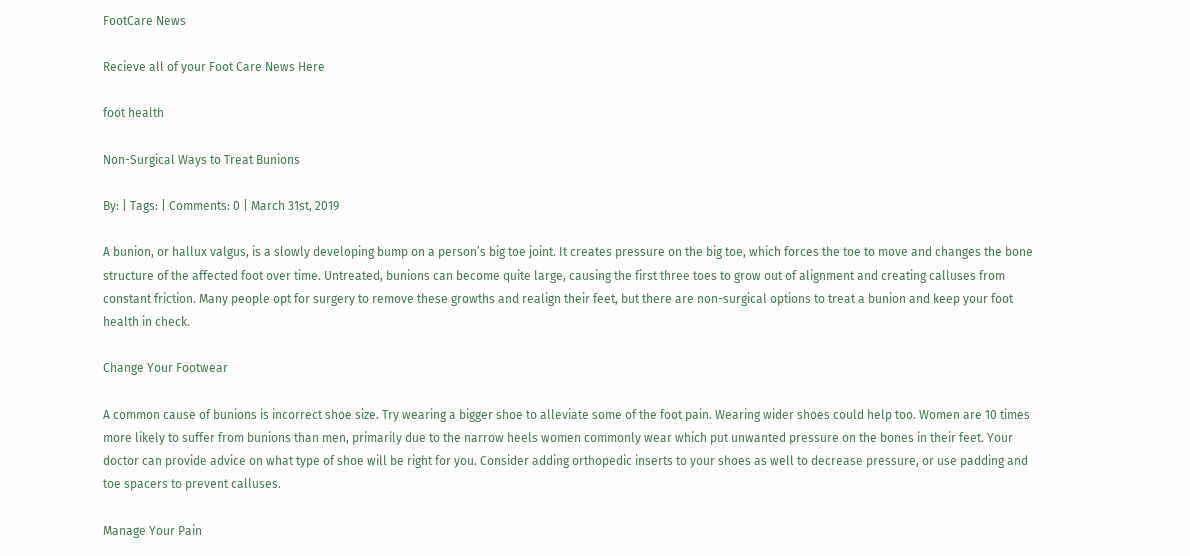FootCare News

Recieve all of your Foot Care News Here

foot health

Non-Surgical Ways to Treat Bunions

By: | Tags: | Comments: 0 | March 31st, 2019

A bunion, or hallux valgus, is a slowly developing bump on a person’s big toe joint. It creates pressure on the big toe, which forces the toe to move and changes the bone structure of the affected foot over time. Untreated, bunions can become quite large, causing the first three toes to grow out of alignment and creating calluses from constant friction. Many people opt for surgery to remove these growths and realign their feet, but there are non-surgical options to treat a bunion and keep your foot health in check.

Change Your Footwear

A common cause of bunions is incorrect shoe size. Try wearing a bigger shoe to alleviate some of the foot pain. Wearing wider shoes could help too. Women are 10 times more likely to suffer from bunions than men, primarily due to the narrow heels women commonly wear which put unwanted pressure on the bones in their feet. Your doctor can provide advice on what type of shoe will be right for you. Consider adding orthopedic inserts to your shoes as well to decrease pressure, or use padding and toe spacers to prevent calluses.

Manage Your Pain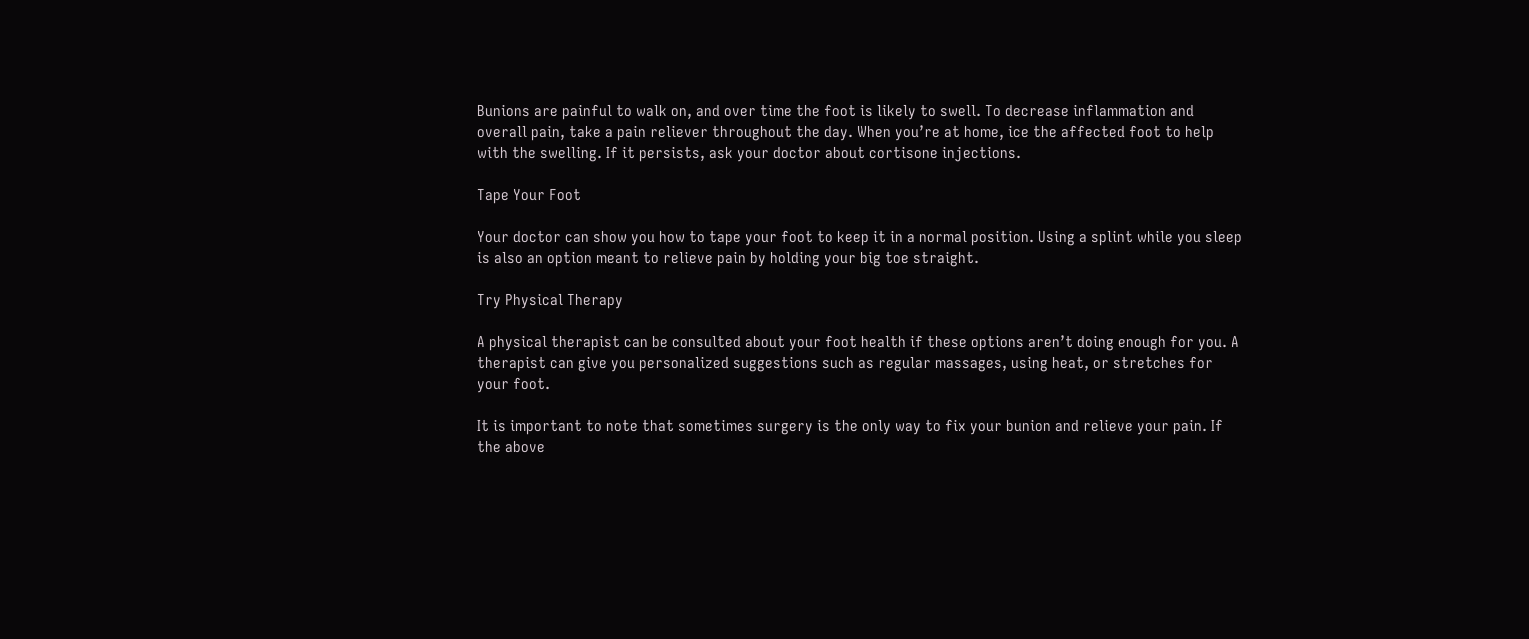Bunions are painful to walk on, and over time the foot is likely to swell. To decrease inflammation and overall pain, take a pain reliever throughout the day. When you’re at home, ice the affected foot to help with the swelling. If it persists, ask your doctor about cortisone injections.

Tape Your Foot

Your doctor can show you how to tape your foot to keep it in a normal position. Using a splint while you sleep is also an option meant to relieve pain by holding your big toe straight.

Try Physical Therapy

A physical therapist can be consulted about your foot health if these options aren’t doing enough for you. A therapist can give you personalized suggestions such as regular massages, using heat, or stretches for your foot.

It is important to note that sometimes surgery is the only way to fix your bunion and relieve your pain. If the above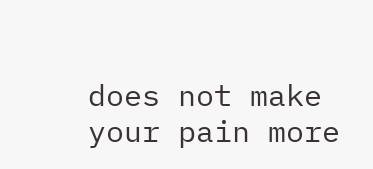does not make your pain more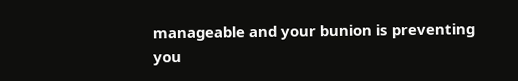manageable and your bunion is preventing you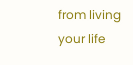from living your life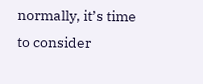normally, it’s time to consider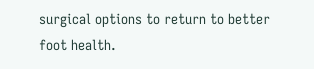surgical options to return to better foot health.